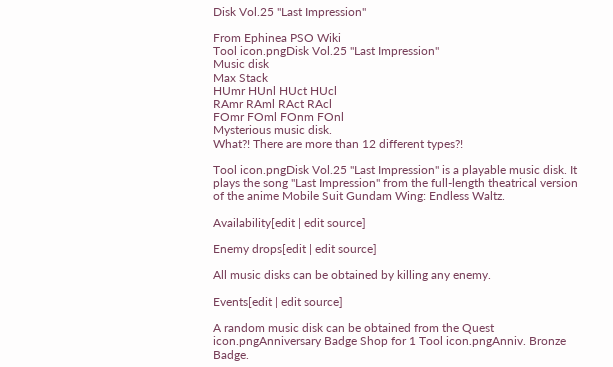Disk Vol.25 "Last Impression"

From Ephinea PSO Wiki
Tool icon.pngDisk Vol.25 "Last Impression"
Music disk
Max Stack
HUmr HUnl HUct HUcl
RAmr RAml RAct RAcl
FOmr FOml FOnm FOnl
Mysterious music disk.
What?! There are more than 12 different types?!

Tool icon.pngDisk Vol.25 "Last Impression" is a playable music disk. It plays the song "Last Impression" from the full-length theatrical version of the anime Mobile Suit Gundam Wing: Endless Waltz.

Availability[edit | edit source]

Enemy drops[edit | edit source]

All music disks can be obtained by killing any enemy.

Events[edit | edit source]

A random music disk can be obtained from the Quest icon.pngAnniversary Badge Shop for 1 Tool icon.pngAnniv. Bronze Badge.